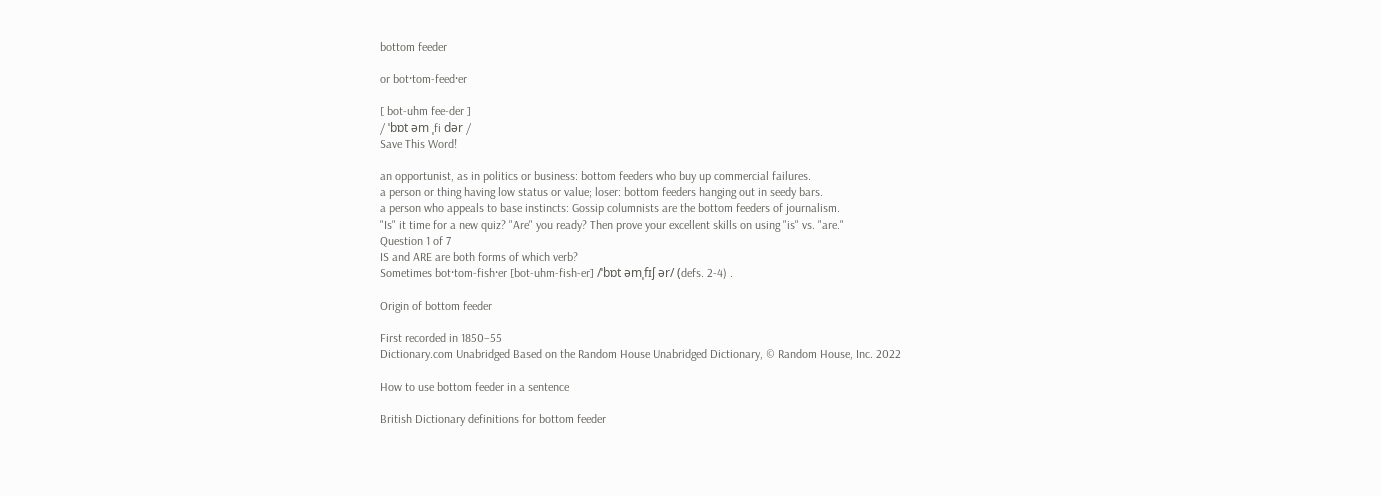bottom feeder

or bot·tom-feed·er

[ bot-uhm fee-der ]
/ ˈbɒt əm ˌfi dər /
Save This Word!

an opportunist, as in politics or business: bottom feeders who buy up commercial failures.
a person or thing having low status or value; loser: bottom feeders hanging out in seedy bars.
a person who appeals to base instincts: Gossip columnists are the bottom feeders of journalism.
"Is" it time for a new quiz? "Are" you ready? Then prove your excellent skills on using "is" vs. "are."
Question 1 of 7
IS and ARE are both forms of which verb?
Sometimes bot·tom-fish·er [bot-uhm-fish-er] /ˈbɒt əmˌfɪʃ ər/ (defs. 2-4) .

Origin of bottom feeder

First recorded in 1850–55
Dictionary.com Unabridged Based on the Random House Unabridged Dictionary, © Random House, Inc. 2022

How to use bottom feeder in a sentence

British Dictionary definitions for bottom feeder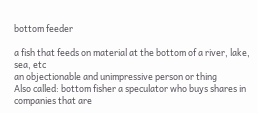bottom feeder

a fish that feeds on material at the bottom of a river, lake, sea, etc
an objectionable and unimpressive person or thing
Also called: bottom fisher a speculator who buys shares in companies that are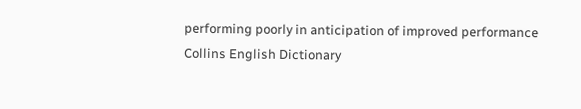performing poorly in anticipation of improved performance
Collins English Dictionary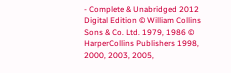- Complete & Unabridged 2012 Digital Edition © William Collins Sons & Co. Ltd. 1979, 1986 © HarperCollins Publishers 1998, 2000, 2003, 2005,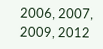2006, 2007, 2009, 2012